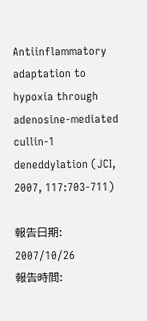Antiinflammatory adaptation to hypoxia through adenosine-mediated cullin-1 deneddylation (JCI, 2007, 117:703-711)

報告日期: 2007/10/26
報告時間: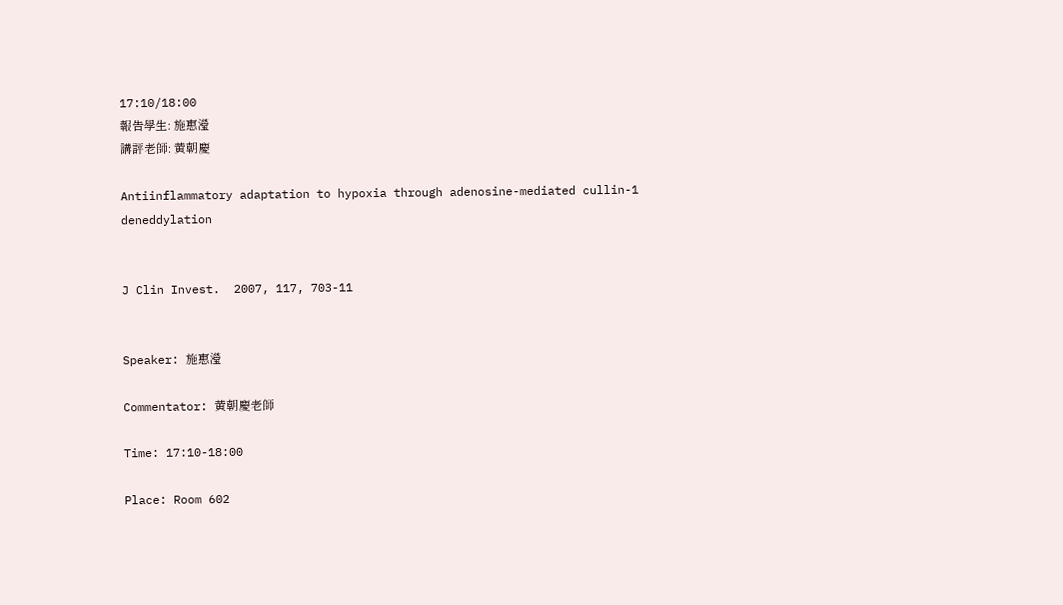17:10/18:00
報告學生: 施惠瀅
講評老師: 黃朝慶

Antiinflammatory adaptation to hypoxia through adenosine-mediated cullin-1 deneddylation


J Clin Invest.  2007, 117, 703-11


Speaker: 施惠瀅

Commentator: 黃朝慶老師

Time: 17:10-18:00

Place: Room 602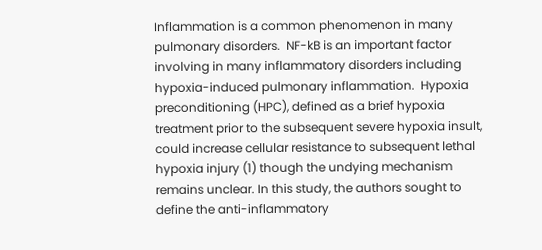Inflammation is a common phenomenon in many pulmonary disorders.  NF-kB is an important factor involving in many inflammatory disorders including hypoxia-induced pulmonary inflammation.  Hypoxia preconditioning (HPC), defined as a brief hypoxia treatment prior to the subsequent severe hypoxia insult, could increase cellular resistance to subsequent lethal hypoxia injury (1) though the undying mechanism remains unclear. In this study, the authors sought to define the anti-inflammatory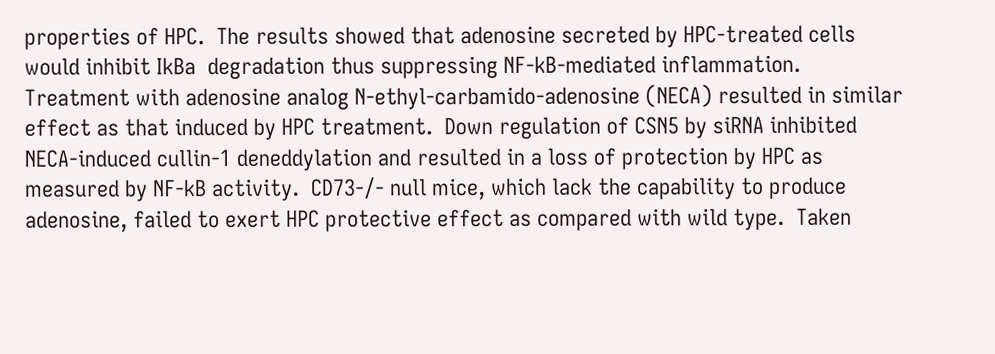properties of HPC.  The results showed that adenosine secreted by HPC-treated cells would inhibit IkBa  degradation thus suppressing NF-kB-mediated inflammation.  Treatment with adenosine analog N-ethyl-carbamido-adenosine (NECA) resulted in similar effect as that induced by HPC treatment.  Down regulation of CSN5 by siRNA inhibited NECA-induced cullin-1 deneddylation and resulted in a loss of protection by HPC as measured by NF-kB activity.  CD73-/- null mice, which lack the capability to produce adenosine, failed to exert HPC protective effect as compared with wild type.  Taken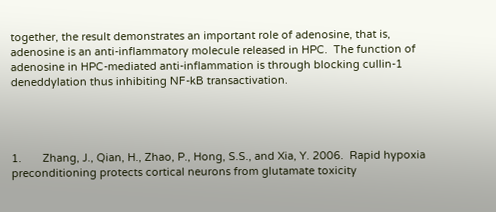together, the result demonstrates an important role of adenosine, that is, adenosine is an anti-inflammatory molecule released in HPC.  The function of adenosine in HPC-mediated anti-inflammation is through blocking cullin-1 deneddylation thus inhibiting NF-kB transactivation.




1.       Zhang, J., Qian, H., Zhao, P., Hong, S.S., and Xia, Y. 2006.  Rapid hypoxia preconditioning protects cortical neurons from glutamate toxicity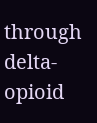through delta-opioid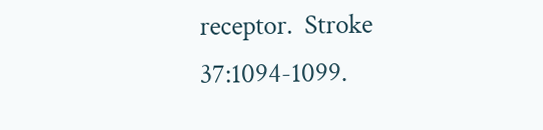receptor.  Stroke 37:1094-1099.